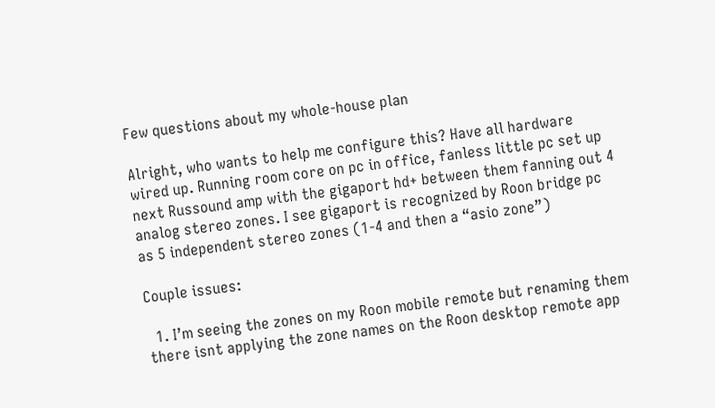Few questions about my whole-house plan

Alright, who wants to help me configure this? Have all hardware wired up. Running room core on pc in office, fanless little pc set up next Russound amp with the gigaport hd+ between them fanning out 4 analog stereo zones. I see gigaport is recognized by Roon bridge pc as 5 independent stereo zones (1-4 and then a “asio zone”)

Couple issues:

  1. I’m seeing the zones on my Roon mobile remote but renaming them there isnt applying the zone names on the Roon desktop remote app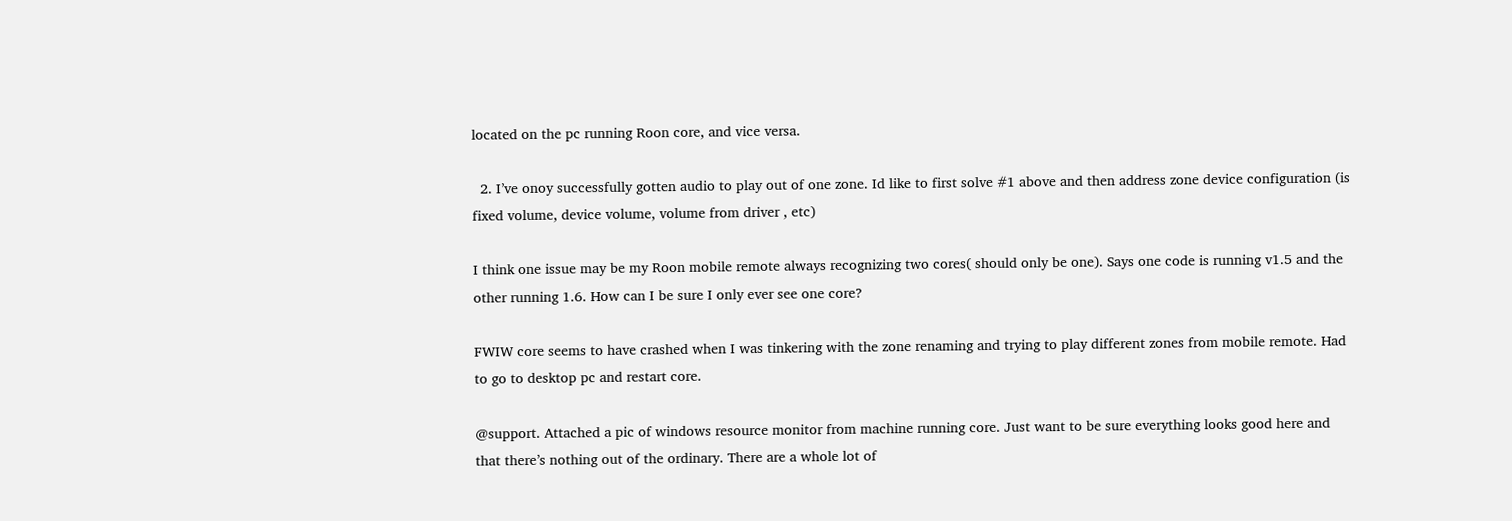located on the pc running Roon core, and vice versa.

  2. I’ve onoy successfully gotten audio to play out of one zone. Id like to first solve #1 above and then address zone device configuration (is fixed volume, device volume, volume from driver , etc)

I think one issue may be my Roon mobile remote always recognizing two cores( should only be one). Says one code is running v1.5 and the other running 1.6. How can I be sure I only ever see one core?

FWIW core seems to have crashed when I was tinkering with the zone renaming and trying to play different zones from mobile remote. Had to go to desktop pc and restart core.

@support. Attached a pic of windows resource monitor from machine running core. Just want to be sure everything looks good here and that there’s nothing out of the ordinary. There are a whole lot of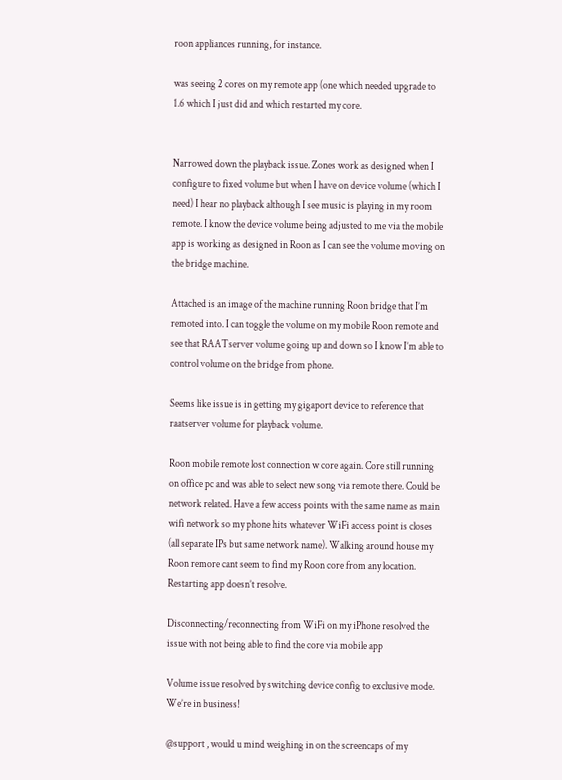roon appliances running, for instance.

was seeing 2 cores on my remote app (one which needed upgrade to 1.6 which I just did and which restarted my core.


Narrowed down the playback issue. Zones work as designed when I configure to fixed volume but when I have on device volume (which I need) I hear no playback although I see music is playing in my room remote. I know the device volume being adjusted to me via the mobile app is working as designed in Roon as I can see the volume moving on the bridge machine.

Attached is an image of the machine running Roon bridge that I’m remoted into. I can toggle the volume on my mobile Roon remote and see that RAATserver volume going up and down so I know I’m able to control volume on the bridge from phone.

Seems like issue is in getting my gigaport device to reference that raatserver volume for playback volume.

Roon mobile remote lost connection w core again. Core still running on office pc and was able to select new song via remote there. Could be network related. Have a few access points with the same name as main wifi network so my phone hits whatever WiFi access point is closes (all separate IPs but same network name). Walking around house my Roon remore cant seem to find my Roon core from any location. Restarting app doesn’t resolve.

Disconnecting/reconnecting from WiFi on my iPhone resolved the issue with not being able to find the core via mobile app

Volume issue resolved by switching device config to exclusive mode. We’re in business!

@support , would u mind weighing in on the screencaps of my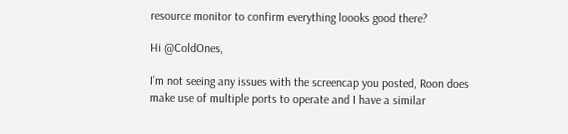resource monitor to confirm everything loooks good there?

Hi @ColdOnes,

I’m not seeing any issues with the screencap you posted, Roon does make use of multiple ports to operate and I have a similar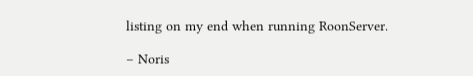listing on my end when running RoonServer.

– Noris